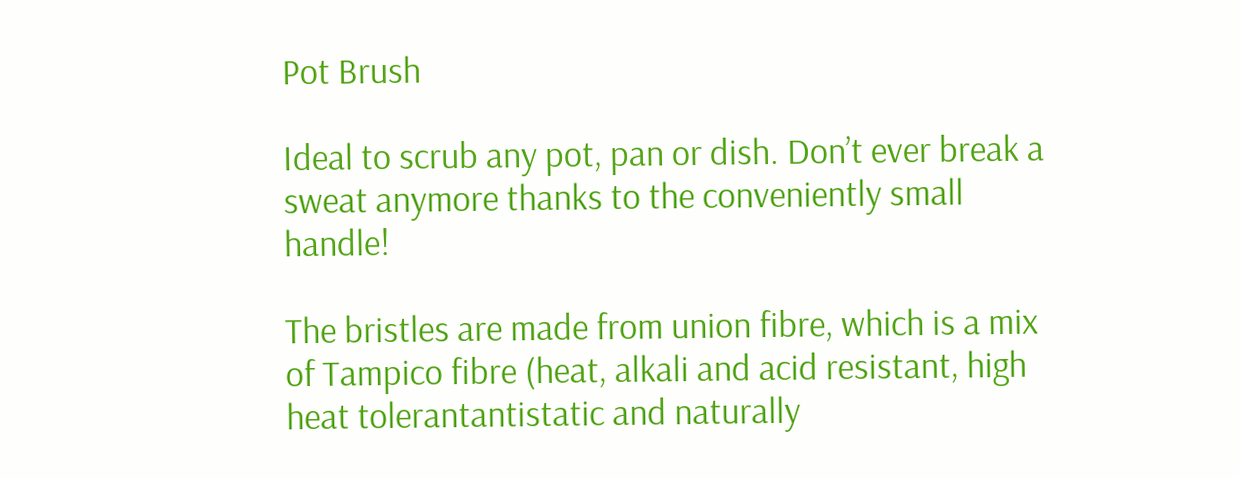Pot Brush

Ideal to scrub any pot, pan or dish. Don’t ever break a sweat anymore thanks to the conveniently small handle!

The bristles are made from union fibre, which is a mix of Tampico fibre (heat, alkali and acid resistant, high heat tolerantantistatic and naturally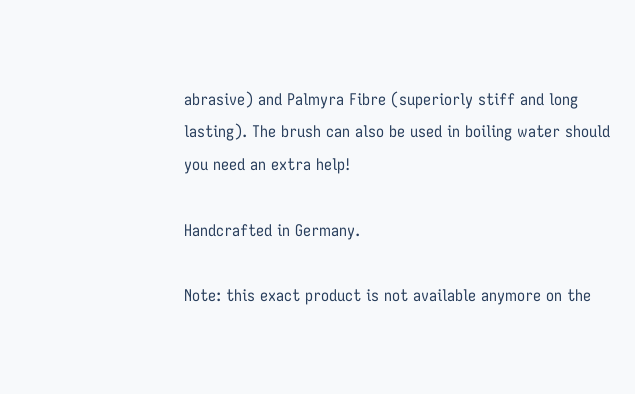abrasive) and Palmyra Fibre (superiorly stiff and long lasting). The brush can also be used in boiling water should you need an extra help!

Handcrafted in Germany.

Note: this exact product is not available anymore on the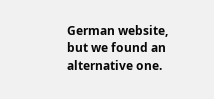German website, but we found an alternative one.